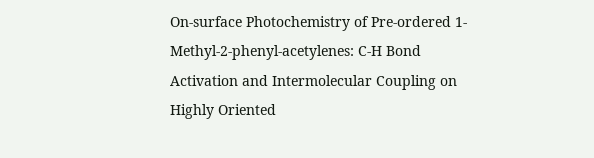On-surface Photochemistry of Pre-ordered 1-Methyl-2-phenyl-acetylenes: C-H Bond Activation and Intermolecular Coupling on Highly Oriented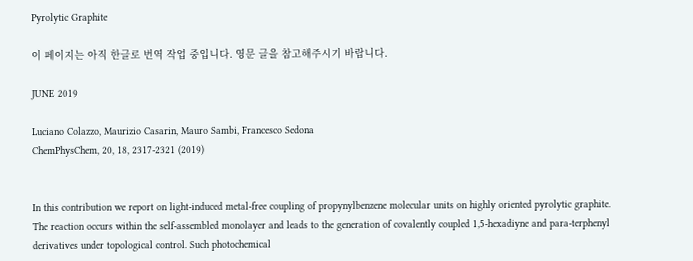Pyrolytic Graphite

이 페이지는 아직 한글로 번역 작업 중입니다. 영문 글을 참고해주시기 바랍니다.

JUNE 2019

Luciano Colazzo, Maurizio Casarin, Mauro Sambi, Francesco Sedona
ChemPhysChem, 20, 18, 2317-2321 (2019)


In this contribution we report on light‐induced metal‐free coupling of propynylbenzene molecular units on highly oriented pyrolytic graphite. The reaction occurs within the self‐assembled monolayer and leads to the generation of covalently coupled 1,5‐hexadiyne and para‐terphenyl derivatives under topological control. Such photochemical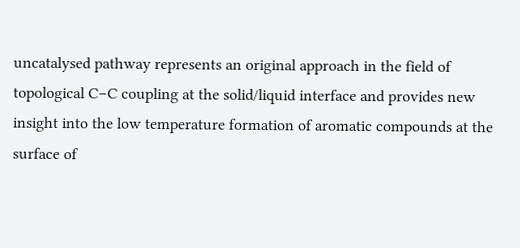uncatalysed pathway represents an original approach in the field of topological C−C coupling at the solid/liquid interface and provides new insight into the low temperature formation of aromatic compounds at the surface of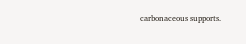carbonaceous supports.